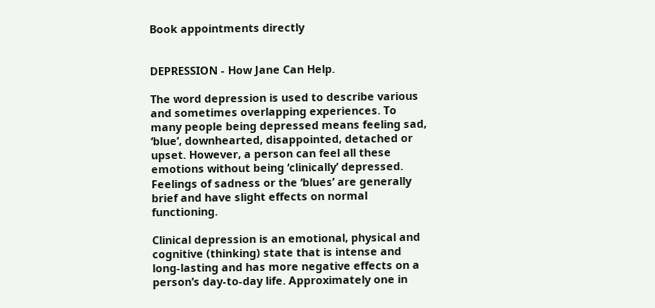Book appointments directly


DEPRESSION - How Jane Can Help.

The word depression is used to describe various and sometimes overlapping experiences. To many people being depressed means feeling sad, ‘blue’, downhearted, disappointed, detached or upset. However, a person can feel all these emotions without being ‘clinically’ depressed. Feelings of sadness or the ‘blues’ are generally brief and have slight effects on normal functioning.

Clinical depression is an emotional, physical and cognitive (thinking) state that is intense and long-lasting and has more negative effects on a person’s day-to-day life. Approximately one in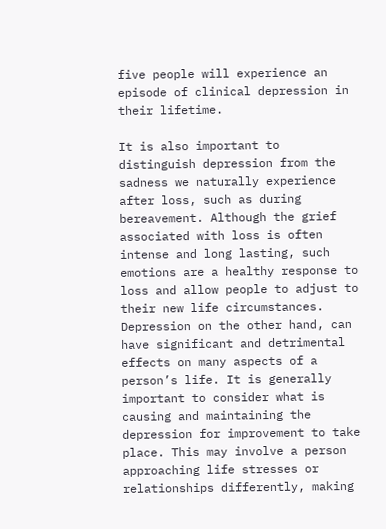five people will experience an episode of clinical depression in their lifetime.

It is also important to distinguish depression from the sadness we naturally experience after loss, such as during bereavement. Although the grief associated with loss is often intense and long lasting, such emotions are a healthy response to loss and allow people to adjust to their new life circumstances. Depression on the other hand, can have significant and detrimental effects on many aspects of a person’s life. It is generally important to consider what is causing and maintaining the depression for improvement to take place. This may involve a person approaching life stresses or relationships differently, making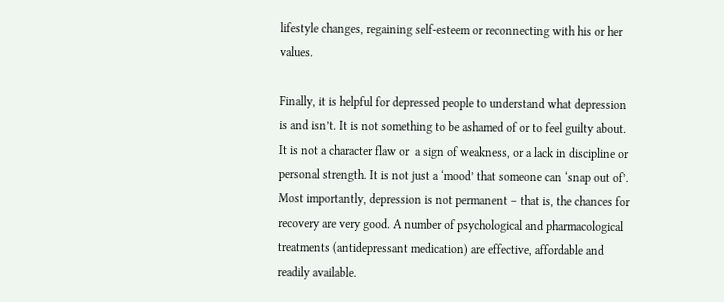lifestyle changes, regaining self-esteem or reconnecting with his or her values.

Finally, it is helpful for depressed people to understand what depression is and isn’t. It is not something to be ashamed of or to feel guilty about. It is not a character flaw or  a sign of weakness, or a lack in discipline or personal strength. It is not just a ‘mood’ that someone can ‘snap out of’. Most importantly, depression is not permanent – that is, the chances for recovery are very good. A number of psychological and pharmacological treatments (antidepressant medication) are effective, affordable and readily available.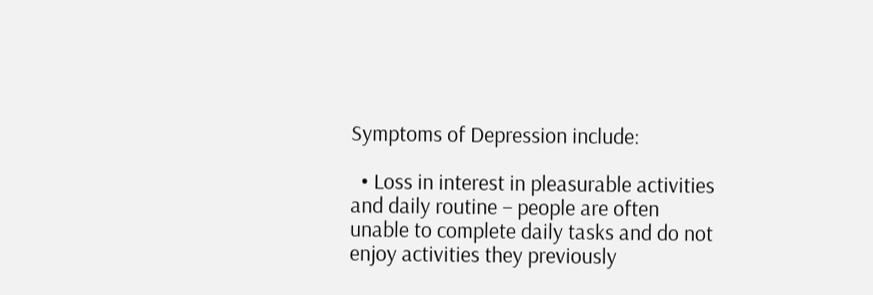Symptoms of Depression include:

  • Loss in interest in pleasurable activities and daily routine – people are often unable to complete daily tasks and do not enjoy activities they previously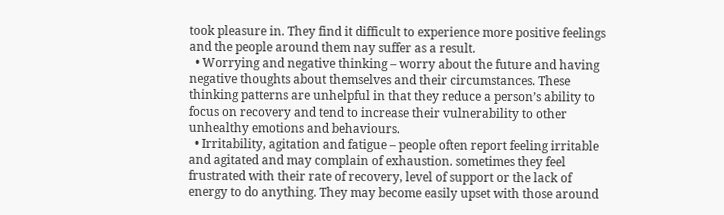took pleasure in. They find it difficult to experience more positive feelings and the people around them nay suffer as a result.
  • Worrying and negative thinking – worry about the future and having negative thoughts about themselves and their circumstances. These thinking patterns are unhelpful in that they reduce a person’s ability to focus on recovery and tend to increase their vulnerability to other unhealthy emotions and behaviours.
  • Irritability, agitation and fatigue – people often report feeling irritable and agitated and may complain of exhaustion. sometimes they feel frustrated with their rate of recovery, level of support or the lack of energy to do anything. They may become easily upset with those around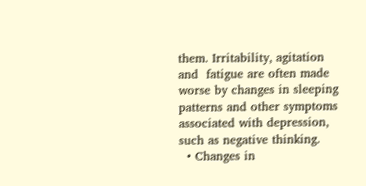them. Irritability, agitation and  fatigue are often made worse by changes in sleeping patterns and other symptoms associated with depression, such as negative thinking.
  • Changes in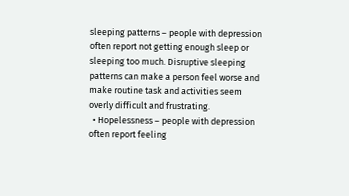sleeping patterns – people with depression often report not getting enough sleep or sleeping too much. Disruptive sleeping patterns can make a person feel worse and make routine task and activities seem overly difficult and frustrating.
  • Hopelessness – people with depression often report feeling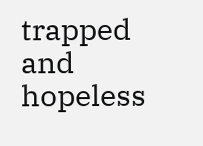trapped and hopeless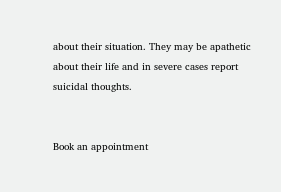about their situation. They may be apathetic about their life and in severe cases report suicidal thoughts.


Book an appointment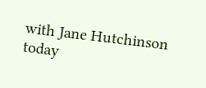with Jane Hutchinson today